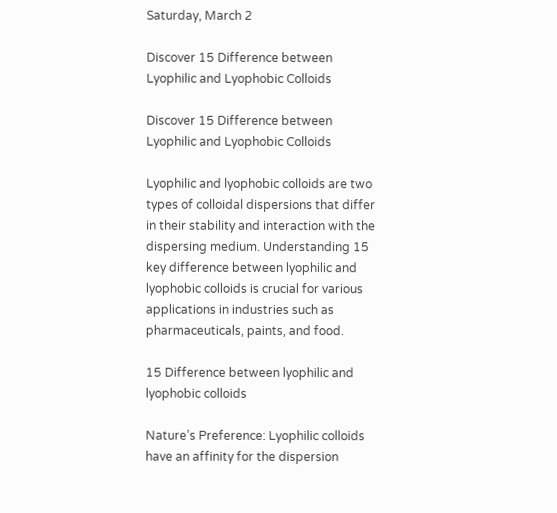Saturday, March 2

Discover 15 Difference between Lyophilic and Lyophobic Colloids

Discover 15 Difference between Lyophilic and Lyophobic Colloids

Lyophilic and lyophobic colloids are two types of colloidal dispersions that differ in their stability and interaction with the dispersing medium. Understanding 15 key difference between lyophilic and lyophobic colloids is crucial for various applications in industries such as pharmaceuticals, paints, and food.

15 Difference between lyophilic and lyophobic colloids

Nature’s Preference: Lyophilic colloids have an affinity for the dispersion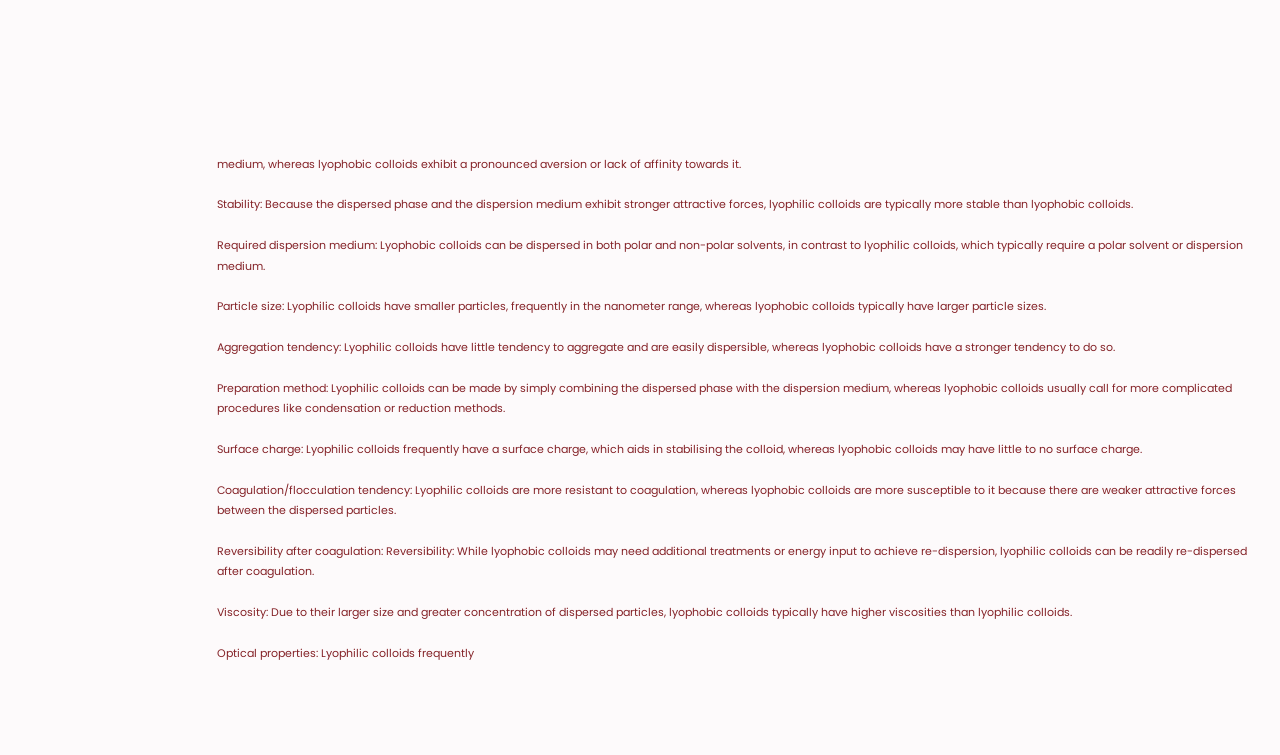medium, whereas lyophobic colloids exhibit a pronounced aversion or lack of affinity towards it.

Stability: Because the dispersed phase and the dispersion medium exhibit stronger attractive forces, lyophilic colloids are typically more stable than lyophobic colloids.

Required dispersion medium: Lyophobic colloids can be dispersed in both polar and non-polar solvents, in contrast to lyophilic colloids, which typically require a polar solvent or dispersion medium.

Particle size: Lyophilic colloids have smaller particles, frequently in the nanometer range, whereas lyophobic colloids typically have larger particle sizes.

Aggregation tendency: Lyophilic colloids have little tendency to aggregate and are easily dispersible, whereas lyophobic colloids have a stronger tendency to do so.

Preparation method: Lyophilic colloids can be made by simply combining the dispersed phase with the dispersion medium, whereas lyophobic colloids usually call for more complicated procedures like condensation or reduction methods.

Surface charge: Lyophilic colloids frequently have a surface charge, which aids in stabilising the colloid, whereas lyophobic colloids may have little to no surface charge.

Coagulation/flocculation tendency: Lyophilic colloids are more resistant to coagulation, whereas lyophobic colloids are more susceptible to it because there are weaker attractive forces between the dispersed particles.

Reversibility after coagulation: Reversibility: While lyophobic colloids may need additional treatments or energy input to achieve re-dispersion, lyophilic colloids can be readily re-dispersed after coagulation.

Viscosity: Due to their larger size and greater concentration of dispersed particles, lyophobic colloids typically have higher viscosities than lyophilic colloids.

Optical properties: Lyophilic colloids frequently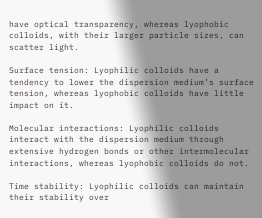have optical transparency, whereas lyophobic colloids, with their larger particle sizes, can scatter light.

Surface tension: Lyophilic colloids have a tendency to lower the dispersion medium’s surface tension, whereas lyophobic colloids have little impact on it.

Molecular interactions: Lyophilic colloids interact with the dispersion medium through extensive hydrogen bonds or other intermolecular interactions, whereas lyophobic colloids do not.

Time stability: Lyophilic colloids can maintain their stability over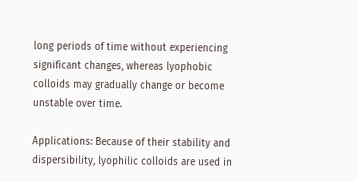long periods of time without experiencing significant changes, whereas lyophobic colloids may gradually change or become unstable over time.

Applications: Because of their stability and dispersibility, lyophilic colloids are used in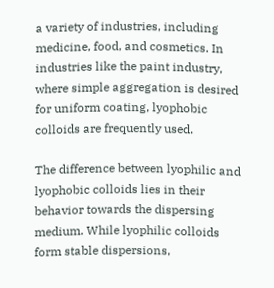a variety of industries, including medicine, food, and cosmetics. In industries like the paint industry, where simple aggregation is desired for uniform coating, lyophobic colloids are frequently used.

The difference between lyophilic and lyophobic colloids lies in their behavior towards the dispersing medium. While lyophilic colloids form stable dispersions,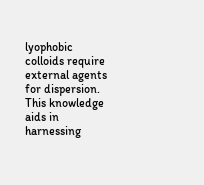lyophobic colloids require external agents for dispersion. This knowledge aids in harnessing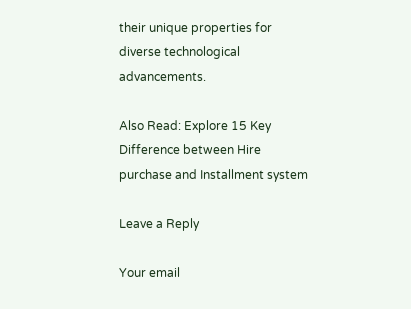their unique properties for diverse technological advancements.

Also Read: Explore 15 Key Difference between Hire purchase and Installment system

Leave a Reply

Your email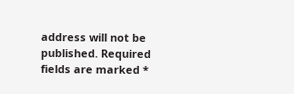address will not be published. Required fields are marked *